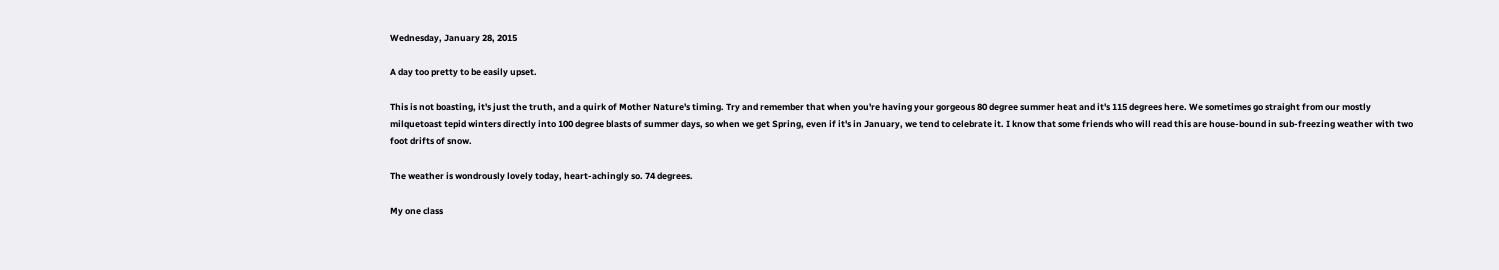Wednesday, January 28, 2015

A day too pretty to be easily upset.

This is not boasting, it's just the truth, and a quirk of Mother Nature's timing. Try and remember that when you're having your gorgeous 80 degree summer heat and it's 115 degrees here. We sometimes go straight from our mostly milquetoast tepid winters directly into 100 degree blasts of summer days, so when we get Spring, even if it's in January, we tend to celebrate it. I know that some friends who will read this are house-bound in sub-freezing weather with two foot drifts of snow.

The weather is wondrously lovely today, heart-achingly so. 74 degrees.

My one class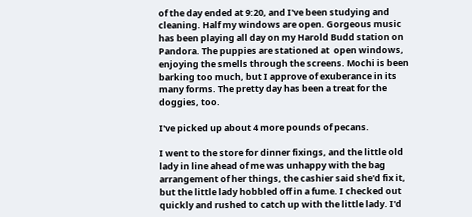of the day ended at 9:20, and I've been studying and cleaning. Half my windows are open. Gorgeous music has been playing all day on my Harold Budd station on Pandora. The puppies are stationed at  open windows, enjoying the smells through the screens. Mochi is been barking too much, but I approve of exuberance in its many forms. The pretty day has been a treat for the doggies, too.

I've picked up about 4 more pounds of pecans.

I went to the store for dinner fixings, and the little old lady in line ahead of me was unhappy with the bag arrangement of her things, the cashier said she'd fix it, but the little lady hobbled off in a fume. I checked out quickly and rushed to catch up with the little lady. I'd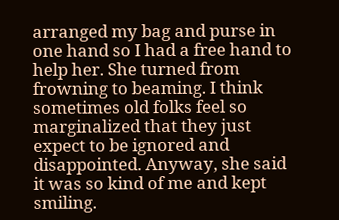arranged my bag and purse in one hand so I had a free hand to help her. She turned from frowning to beaming. I think sometimes old folks feel so marginalized that they just expect to be ignored and disappointed. Anyway, she said it was so kind of me and kept smiling.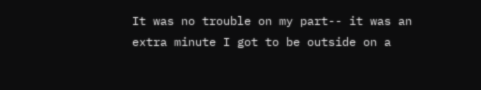It was no trouble on my part-- it was an extra minute I got to be outside on a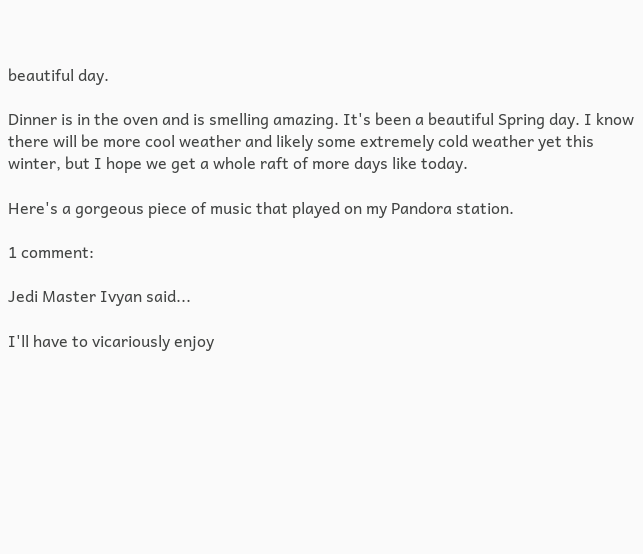beautiful day.

Dinner is in the oven and is smelling amazing. It's been a beautiful Spring day. I know there will be more cool weather and likely some extremely cold weather yet this winter, but I hope we get a whole raft of more days like today.

Here's a gorgeous piece of music that played on my Pandora station.

1 comment:

Jedi Master Ivyan said...

I'll have to vicariously enjoy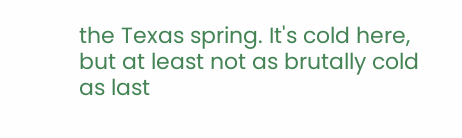the Texas spring. It's cold here, but at least not as brutally cold as last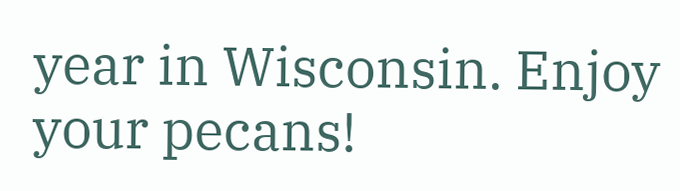year in Wisconsin. Enjoy your pecans!